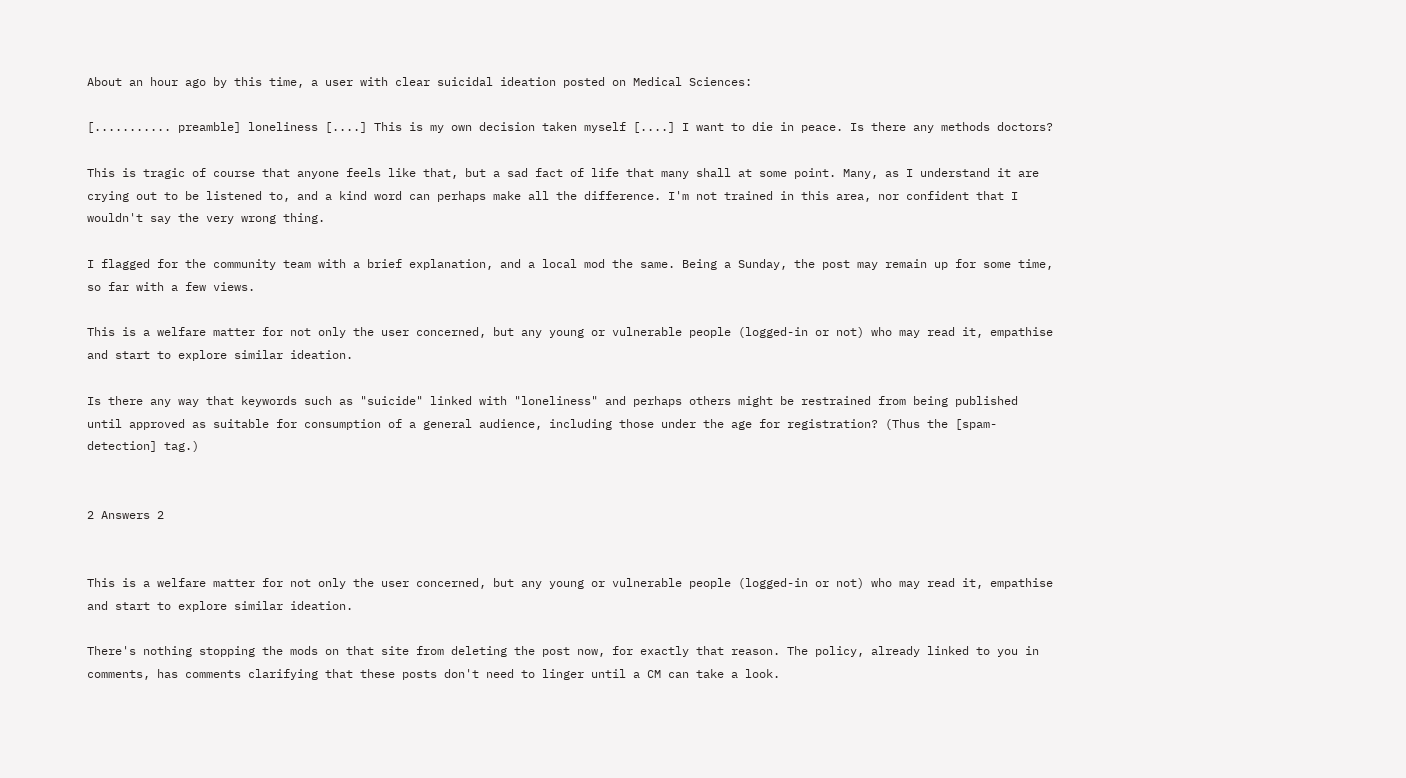About an hour ago by this time, a user with clear suicidal ideation posted on Medical Sciences:

[........... preamble] loneliness [....] This is my own decision taken myself [....] I want to die in peace. Is there any methods doctors?

This is tragic of course that anyone feels like that, but a sad fact of life that many shall at some point. Many, as I understand it are crying out to be listened to, and a kind word can perhaps make all the difference. I'm not trained in this area, nor confident that I wouldn't say the very wrong thing.

I flagged for the community team with a brief explanation, and a local mod the same. Being a Sunday, the post may remain up for some time, so far with a few views.

This is a welfare matter for not only the user concerned, but any young or vulnerable people (logged-in or not) who may read it, empathise and start to explore similar ideation.

Is there any way that keywords such as "suicide" linked with "loneliness" and perhaps others might be restrained from being published until approved as suitable for consumption of a general audience, including those under the age for registration? (Thus the [spam-detection] tag.)


2 Answers 2


This is a welfare matter for not only the user concerned, but any young or vulnerable people (logged-in or not) who may read it, empathise and start to explore similar ideation.

There's nothing stopping the mods on that site from deleting the post now, for exactly that reason. The policy, already linked to you in comments, has comments clarifying that these posts don't need to linger until a CM can take a look.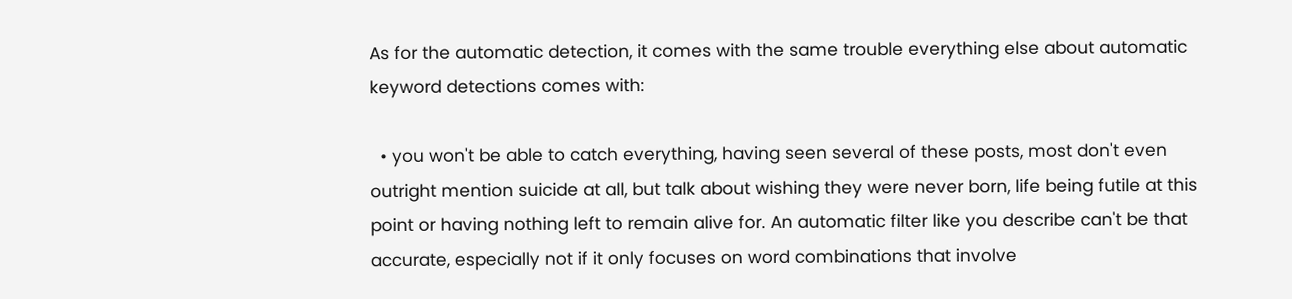As for the automatic detection, it comes with the same trouble everything else about automatic keyword detections comes with:

  • you won't be able to catch everything, having seen several of these posts, most don't even outright mention suicide at all, but talk about wishing they were never born, life being futile at this point or having nothing left to remain alive for. An automatic filter like you describe can't be that accurate, especially not if it only focuses on word combinations that involve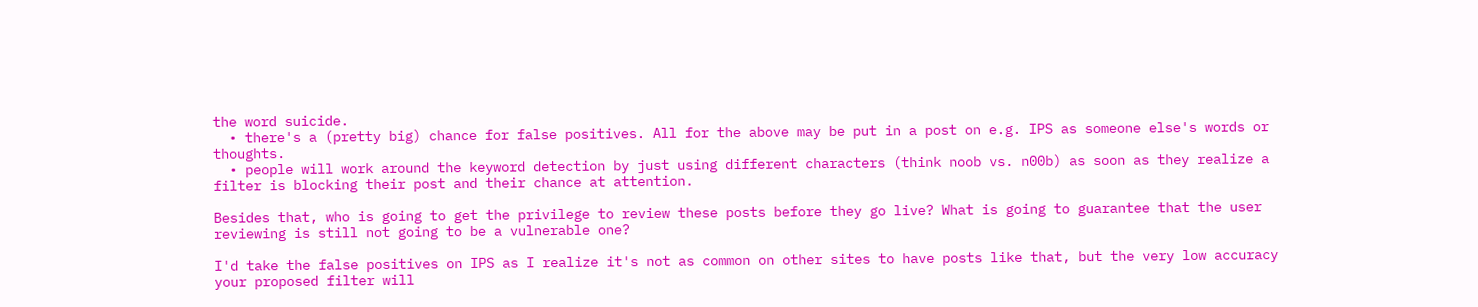the word suicide.
  • there's a (pretty big) chance for false positives. All for the above may be put in a post on e.g. IPS as someone else's words or thoughts.
  • people will work around the keyword detection by just using different characters (think noob vs. n00b) as soon as they realize a filter is blocking their post and their chance at attention.

Besides that, who is going to get the privilege to review these posts before they go live? What is going to guarantee that the user reviewing is still not going to be a vulnerable one?

I'd take the false positives on IPS as I realize it's not as common on other sites to have posts like that, but the very low accuracy your proposed filter will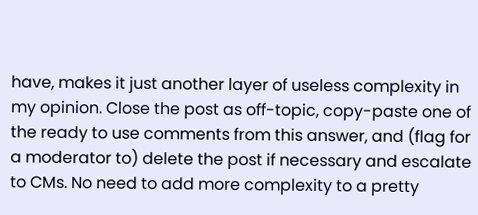have, makes it just another layer of useless complexity in my opinion. Close the post as off-topic, copy-paste one of the ready to use comments from this answer, and (flag for a moderator to) delete the post if necessary and escalate to CMs. No need to add more complexity to a pretty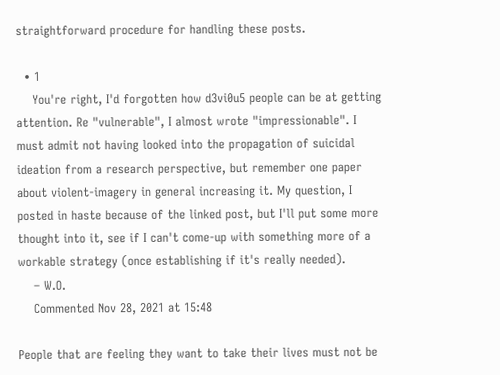straightforward procedure for handling these posts.

  • 1
    You're right, I'd forgotten how d3vi0u5 people can be at getting attention. Re "vulnerable", I almost wrote "impressionable". I must admit not having looked into the propagation of suicidal ideation from a research perspective, but remember one paper about violent-imagery in general increasing it. My question, I posted in haste because of the linked post, but I'll put some more thought into it, see if I can't come-up with something more of a workable strategy (once establishing if it's really needed).
    – W.O.
    Commented Nov 28, 2021 at 15:48

People that are feeling they want to take their lives must not be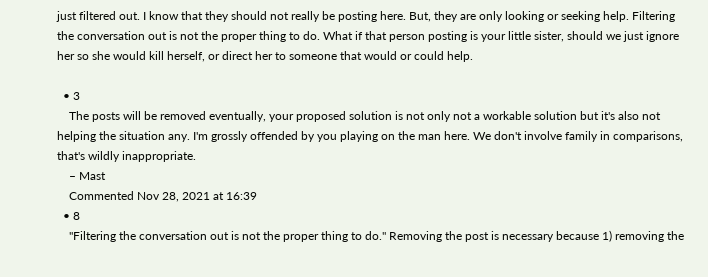just filtered out. I know that they should not really be posting here. But, they are only looking or seeking help. Filtering the conversation out is not the proper thing to do. What if that person posting is your little sister, should we just ignore her so she would kill herself, or direct her to someone that would or could help.

  • 3
    The posts will be removed eventually, your proposed solution is not only not a workable solution but it's also not helping the situation any. I'm grossly offended by you playing on the man here. We don't involve family in comparisons, that's wildly inappropriate.
    – Mast
    Commented Nov 28, 2021 at 16:39
  • 8
    "Filtering the conversation out is not the proper thing to do." Removing the post is necessary because 1) removing the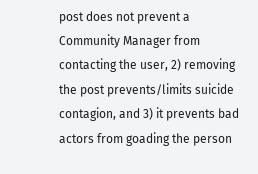post does not prevent a Community Manager from contacting the user, 2) removing the post prevents/limits suicide contagion, and 3) it prevents bad actors from goading the person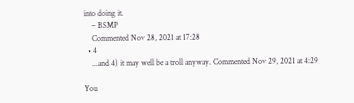into doing it.
    – BSMP
    Commented Nov 28, 2021 at 17:28
  • 4
    ...and 4) it may well be a troll anyway. Commented Nov 29, 2021 at 4:29

You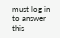must log in to answer this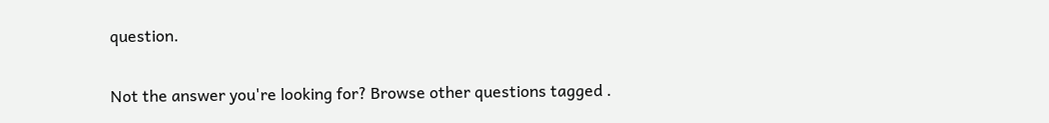question.

Not the answer you're looking for? Browse other questions tagged .